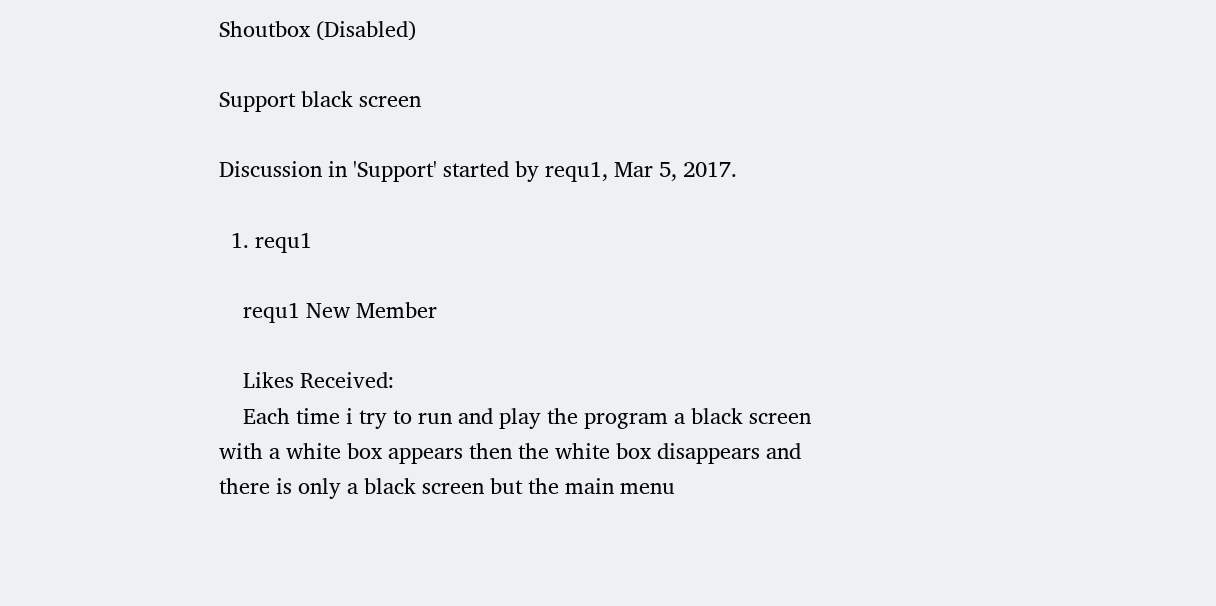Shoutbox (Disabled)

Support black screen

Discussion in 'Support' started by requ1, Mar 5, 2017.

  1. requ1

    requ1 New Member

    Likes Received:
    Each time i try to run and play the program a black screen with a white box appears then the white box disappears and there is only a black screen but the main menu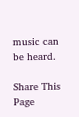music can be heard.

Share This Page